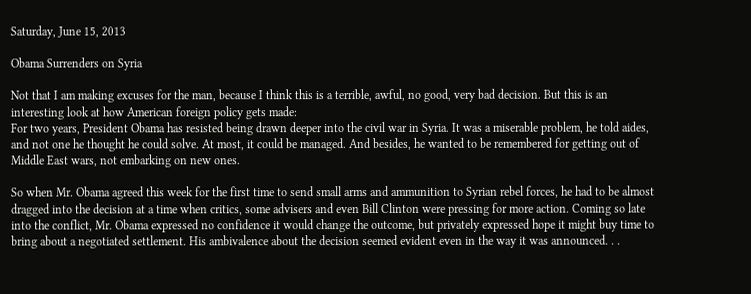Saturday, June 15, 2013

Obama Surrenders on Syria

Not that I am making excuses for the man, because I think this is a terrible, awful, no good, very bad decision. But this is an interesting look at how American foreign policy gets made:
For two years, President Obama has resisted being drawn deeper into the civil war in Syria. It was a miserable problem, he told aides, and not one he thought he could solve. At most, it could be managed. And besides, he wanted to be remembered for getting out of Middle East wars, not embarking on new ones.

So when Mr. Obama agreed this week for the first time to send small arms and ammunition to Syrian rebel forces, he had to be almost dragged into the decision at a time when critics, some advisers and even Bill Clinton were pressing for more action. Coming so late into the conflict, Mr. Obama expressed no confidence it would change the outcome, but privately expressed hope it might buy time to bring about a negotiated settlement. His ambivalence about the decision seemed evident even in the way it was announced. . .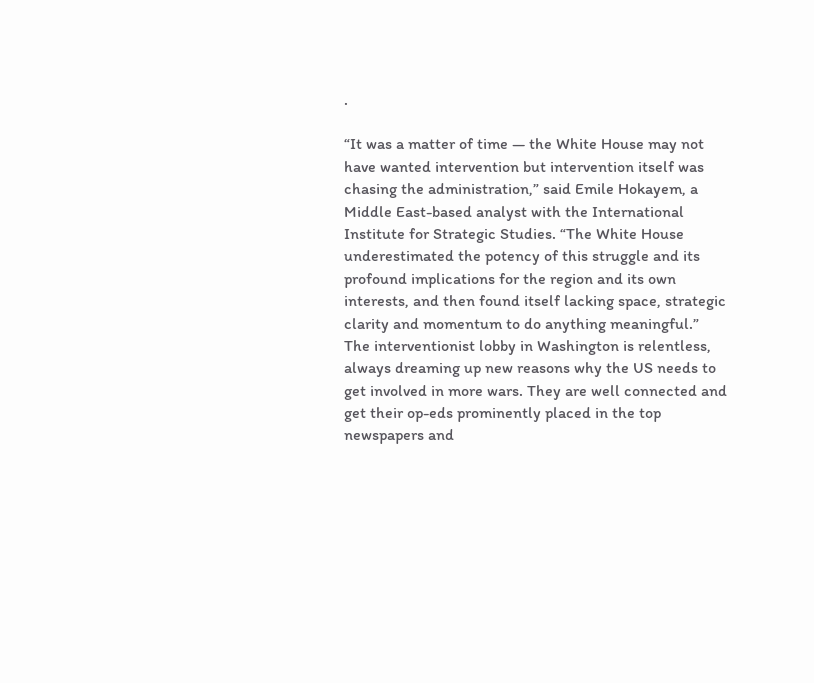.

“It was a matter of time — the White House may not have wanted intervention but intervention itself was chasing the administration,” said Emile Hokayem, a Middle East-based analyst with the International Institute for Strategic Studies. “The White House underestimated the potency of this struggle and its profound implications for the region and its own interests, and then found itself lacking space, strategic clarity and momentum to do anything meaningful.”
The interventionist lobby in Washington is relentless, always dreaming up new reasons why the US needs to get involved in more wars. They are well connected and get their op-eds prominently placed in the top newspapers and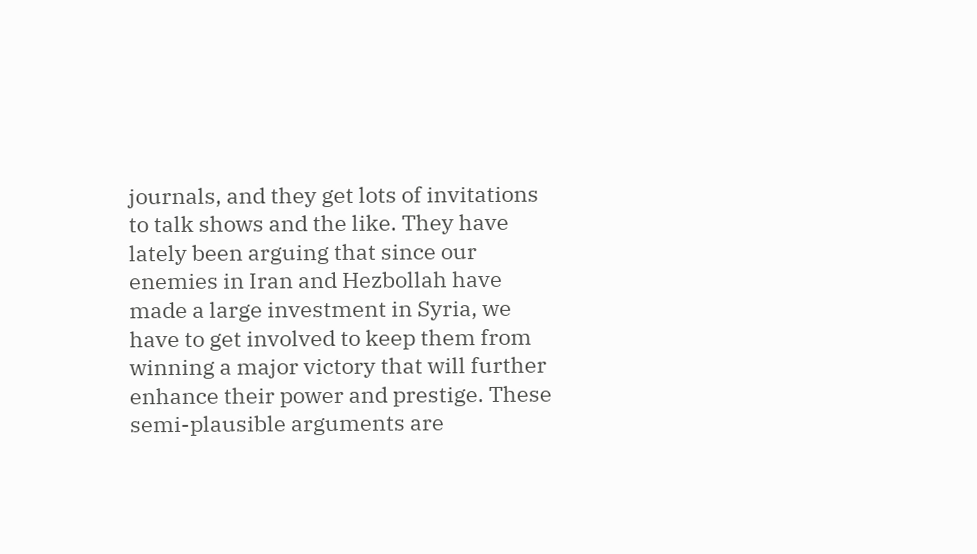journals, and they get lots of invitations to talk shows and the like. They have lately been arguing that since our enemies in Iran and Hezbollah have made a large investment in Syria, we have to get involved to keep them from winning a major victory that will further enhance their power and prestige. These semi-plausible arguments are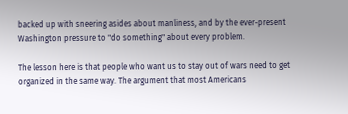backed up with sneering asides about manliness, and by the ever-present Washington pressure to "do something" about every problem.

The lesson here is that people who want us to stay out of wars need to get organized in the same way. The argument that most Americans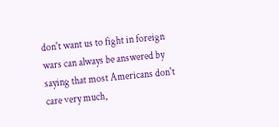don't want us to fight in foreign wars can always be answered by saying that most Americans don't care very much,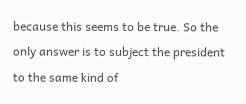because this seems to be true. So the only answer is to subject the president to the same kind of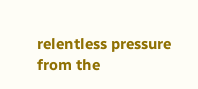relentless pressure from the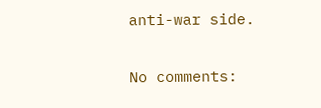anti-war side.

No comments: